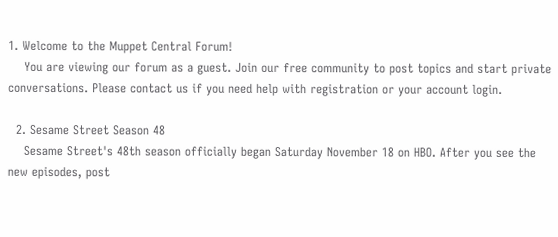1. Welcome to the Muppet Central Forum!
    You are viewing our forum as a guest. Join our free community to post topics and start private conversations. Please contact us if you need help with registration or your account login.

  2. Sesame Street Season 48
    Sesame Street's 48th season officially began Saturday November 18 on HBO. After you see the new episodes, post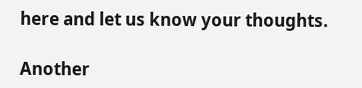here and let us know your thoughts.

Another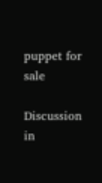puppet for sale

Discussion in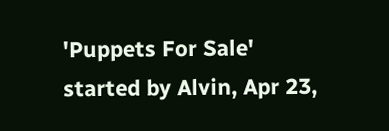'Puppets For Sale' started by Alvin, Apr 23,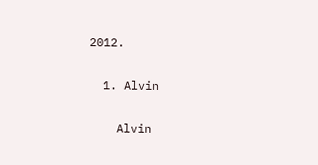2012.

  1. Alvin

    Alvin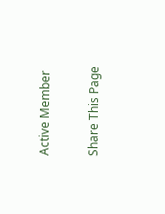Active Member

Share This Page